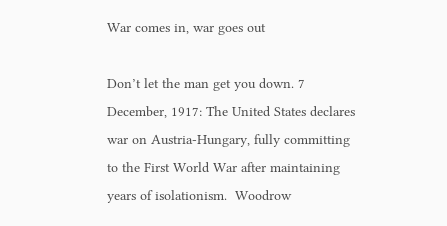War comes in, war goes out

Don’t let the man get you down. 7 December, 1917: The United States declares war on Austria-Hungary, fully committing to the First World War after maintaining years of isolationism.  Woodrow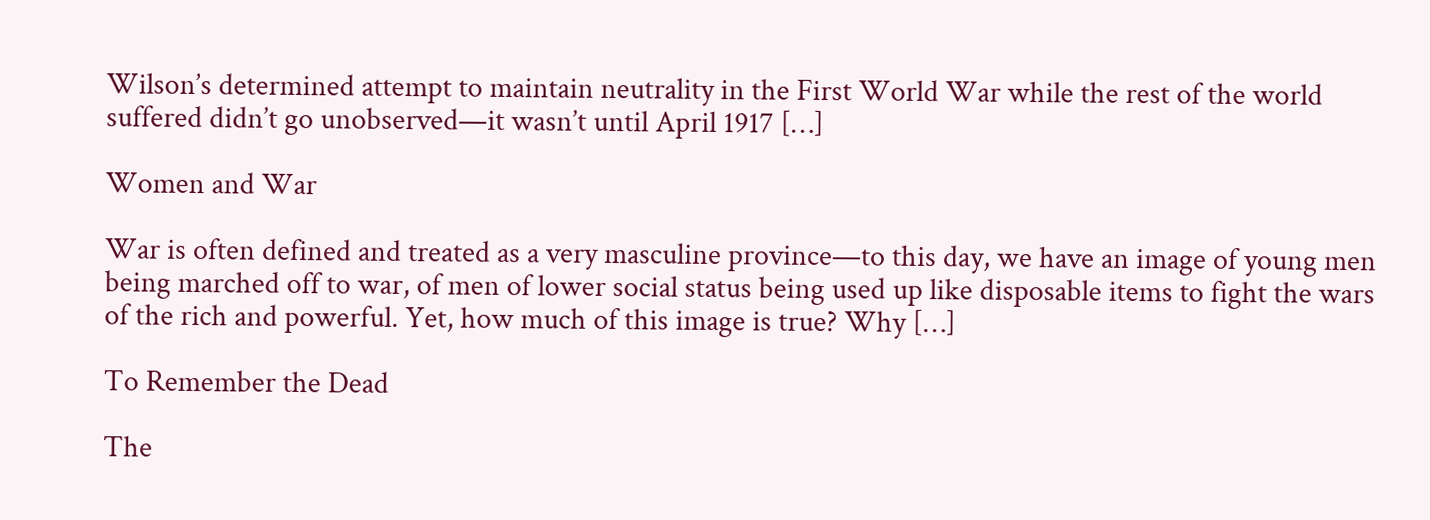Wilson’s determined attempt to maintain neutrality in the First World War while the rest of the world suffered didn’t go unobserved—it wasn’t until April 1917 […]

Women and War

War is often defined and treated as a very masculine province—to this day, we have an image of young men being marched off to war, of men of lower social status being used up like disposable items to fight the wars of the rich and powerful. Yet, how much of this image is true? Why […]

To Remember the Dead

The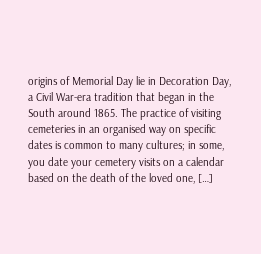origins of Memorial Day lie in Decoration Day, a Civil War-era tradition that began in the South around 1865. The practice of visiting cemeteries in an organised way on specific dates is common to many cultures; in some, you date your cemetery visits on a calendar based on the death of the loved one, […]